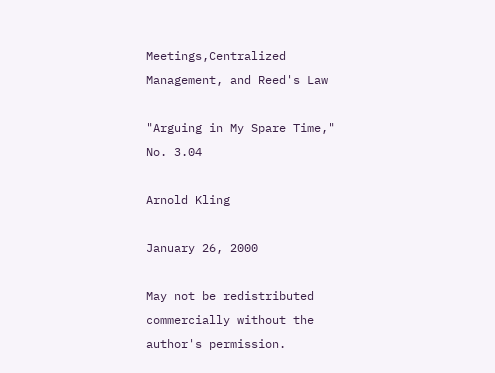Meetings,Centralized Management, and Reed's Law

"Arguing in My Spare Time," No. 3.04

Arnold Kling

January 26, 2000

May not be redistributed commercially without the author's permission.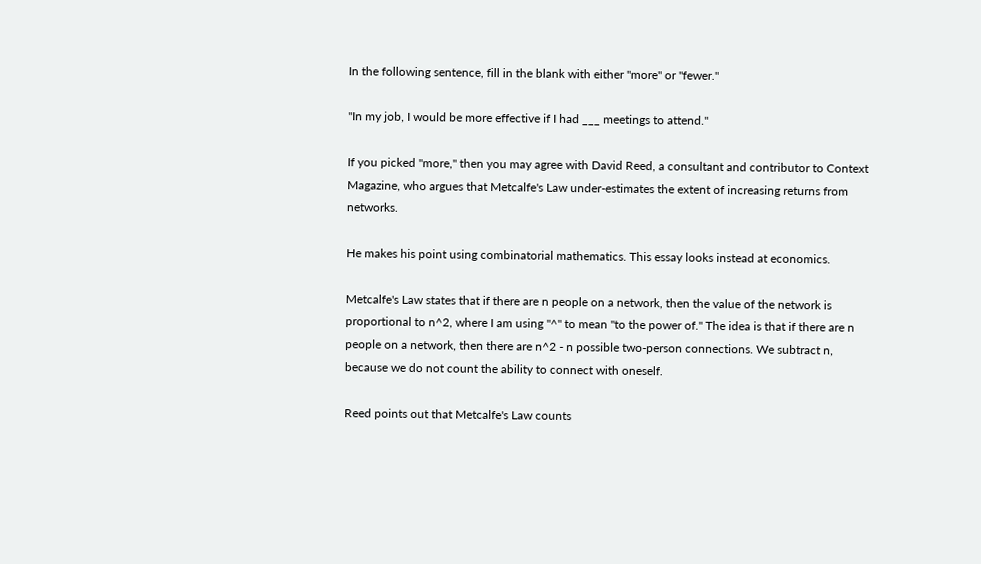In the following sentence, fill in the blank with either "more" or "fewer."

"In my job, I would be more effective if I had ___ meetings to attend."

If you picked "more," then you may agree with David Reed, a consultant and contributor to Context Magazine, who argues that Metcalfe's Law under-estimates the extent of increasing returns from networks.

He makes his point using combinatorial mathematics. This essay looks instead at economics.

Metcalfe's Law states that if there are n people on a network, then the value of the network is proportional to n^2, where I am using "^" to mean "to the power of." The idea is that if there are n people on a network, then there are n^2 - n possible two-person connections. We subtract n, because we do not count the ability to connect with oneself.

Reed points out that Metcalfe's Law counts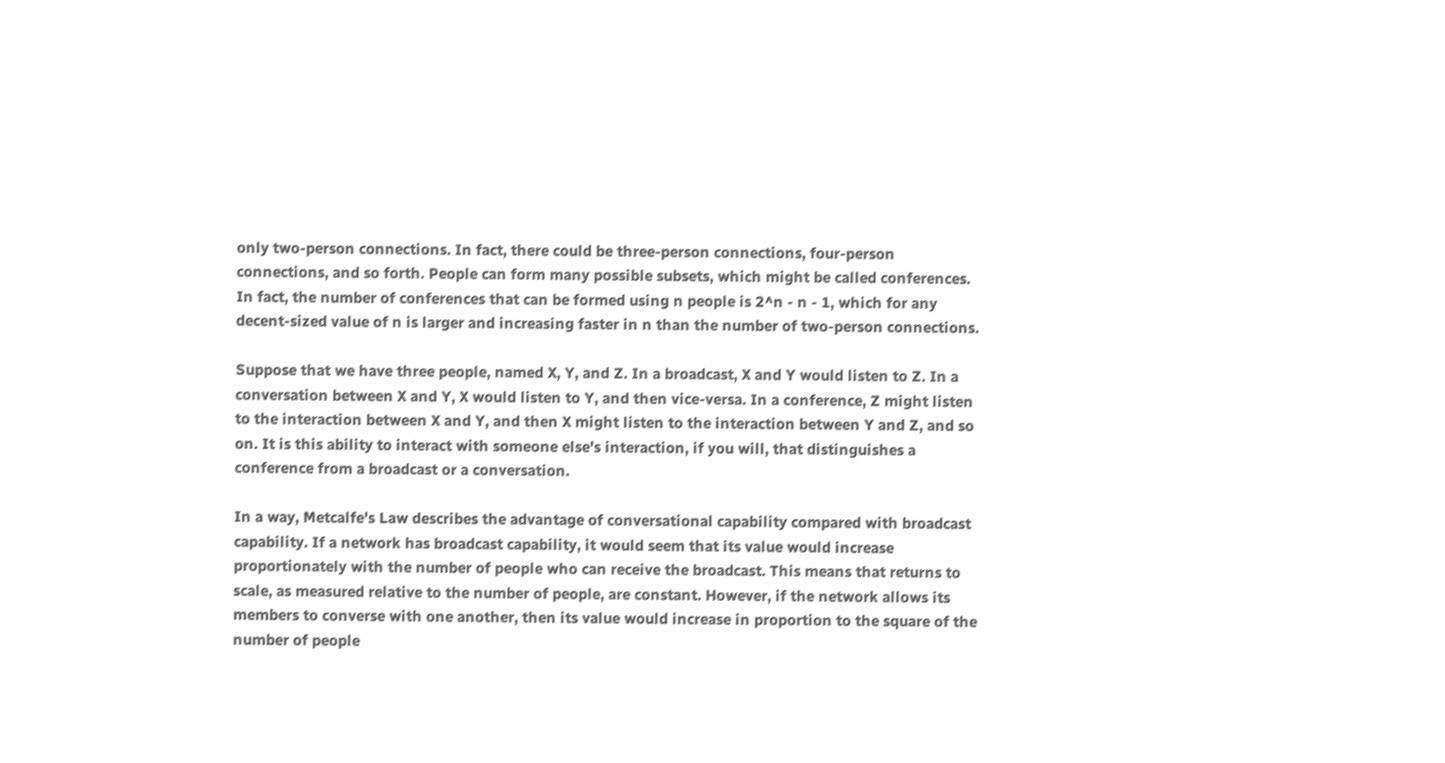only two-person connections. In fact, there could be three-person connections, four-person connections, and so forth. People can form many possible subsets, which might be called conferences. In fact, the number of conferences that can be formed using n people is 2^n - n - 1, which for any decent-sized value of n is larger and increasing faster in n than the number of two-person connections.

Suppose that we have three people, named X, Y, and Z. In a broadcast, X and Y would listen to Z. In a conversation between X and Y, X would listen to Y, and then vice-versa. In a conference, Z might listen to the interaction between X and Y, and then X might listen to the interaction between Y and Z, and so on. It is this ability to interact with someone else's interaction, if you will, that distinguishes a conference from a broadcast or a conversation.

In a way, Metcalfe's Law describes the advantage of conversational capability compared with broadcast capability. If a network has broadcast capability, it would seem that its value would increase proportionately with the number of people who can receive the broadcast. This means that returns to scale, as measured relative to the number of people, are constant. However, if the network allows its members to converse with one another, then its value would increase in proportion to the square of the number of people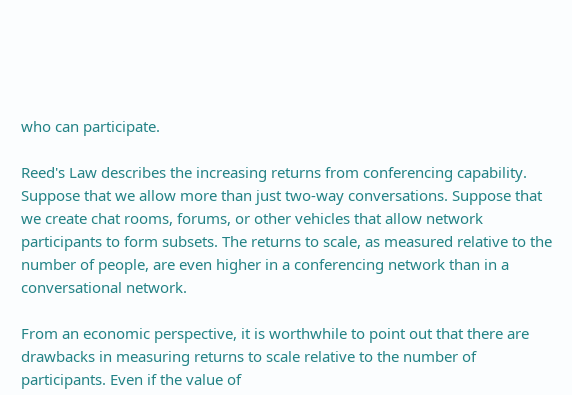who can participate.

Reed's Law describes the increasing returns from conferencing capability. Suppose that we allow more than just two-way conversations. Suppose that we create chat rooms, forums, or other vehicles that allow network participants to form subsets. The returns to scale, as measured relative to the number of people, are even higher in a conferencing network than in a conversational network.

From an economic perspective, it is worthwhile to point out that there are drawbacks in measuring returns to scale relative to the number of participants. Even if the value of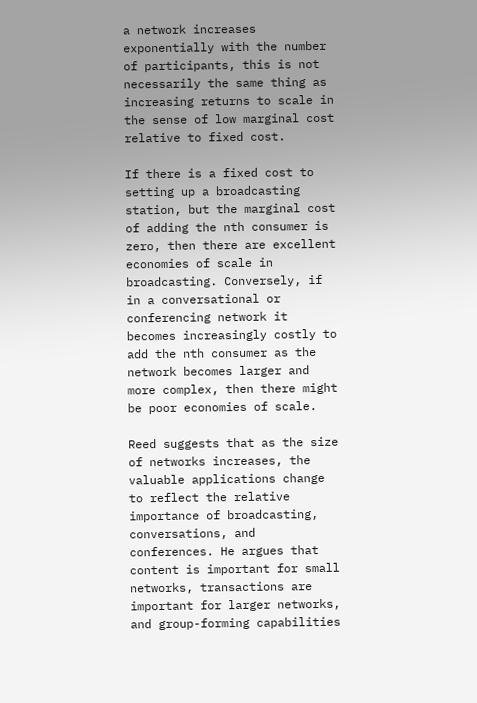a network increases exponentially with the number of participants, this is not necessarily the same thing as increasing returns to scale in the sense of low marginal cost relative to fixed cost.

If there is a fixed cost to setting up a broadcasting station, but the marginal cost of adding the nth consumer is zero, then there are excellent economies of scale in broadcasting. Conversely, if in a conversational or conferencing network it becomes increasingly costly to add the nth consumer as the network becomes larger and more complex, then there might be poor economies of scale.

Reed suggests that as the size of networks increases, the valuable applications change to reflect the relative importance of broadcasting, conversations, and conferences. He argues that content is important for small networks, transactions are important for larger networks, and group-forming capabilities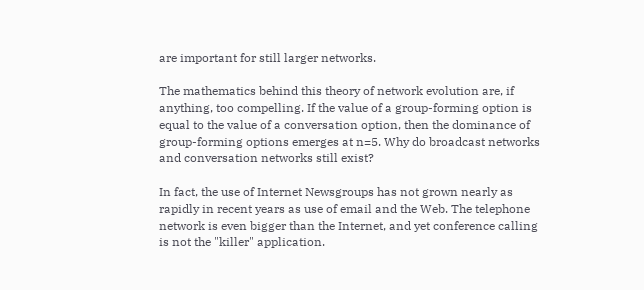are important for still larger networks.

The mathematics behind this theory of network evolution are, if anything, too compelling. If the value of a group-forming option is equal to the value of a conversation option, then the dominance of group-forming options emerges at n=5. Why do broadcast networks and conversation networks still exist?

In fact, the use of Internet Newsgroups has not grown nearly as rapidly in recent years as use of email and the Web. The telephone network is even bigger than the Internet, and yet conference calling is not the "killer" application.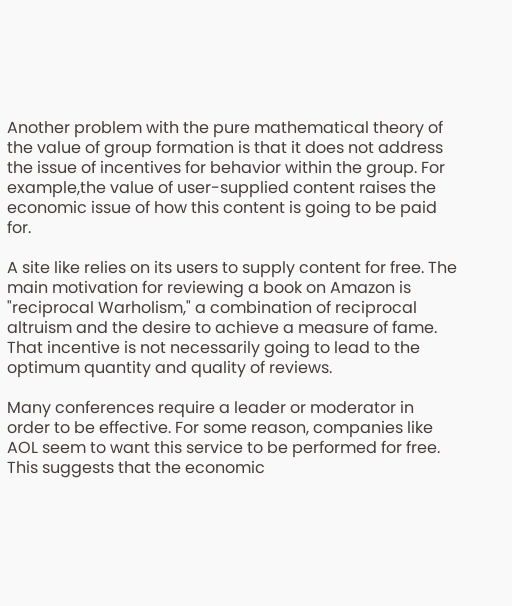Another problem with the pure mathematical theory of the value of group formation is that it does not address the issue of incentives for behavior within the group. For example,the value of user-supplied content raises the economic issue of how this content is going to be paid for.

A site like relies on its users to supply content for free. The main motivation for reviewing a book on Amazon is "reciprocal Warholism," a combination of reciprocal altruism and the desire to achieve a measure of fame. That incentive is not necessarily going to lead to the optimum quantity and quality of reviews.

Many conferences require a leader or moderator in order to be effective. For some reason, companies like AOL seem to want this service to be performed for free. This suggests that the economic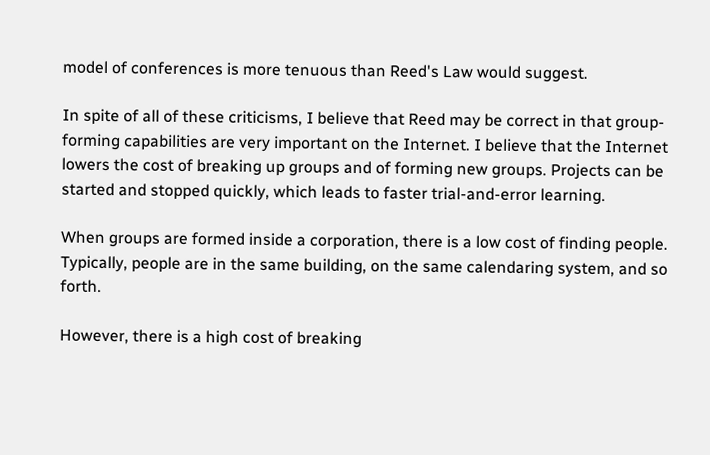model of conferences is more tenuous than Reed's Law would suggest.

In spite of all of these criticisms, I believe that Reed may be correct in that group-forming capabilities are very important on the Internet. I believe that the Internet lowers the cost of breaking up groups and of forming new groups. Projects can be started and stopped quickly, which leads to faster trial-and-error learning.

When groups are formed inside a corporation, there is a low cost of finding people. Typically, people are in the same building, on the same calendaring system, and so forth.

However, there is a high cost of breaking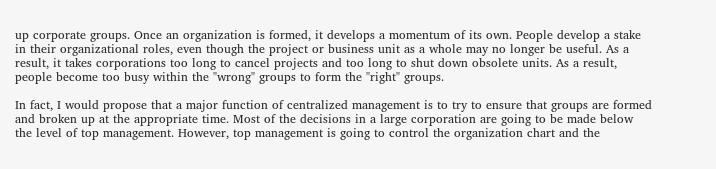up corporate groups. Once an organization is formed, it develops a momentum of its own. People develop a stake in their organizational roles, even though the project or business unit as a whole may no longer be useful. As a result, it takes corporations too long to cancel projects and too long to shut down obsolete units. As a result, people become too busy within the "wrong" groups to form the "right" groups.

In fact, I would propose that a major function of centralized management is to try to ensure that groups are formed and broken up at the appropriate time. Most of the decisions in a large corporation are going to be made below the level of top management. However, top management is going to control the organization chart and the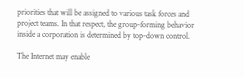priorities that will be assigned to various task forces and project teams. In that respect, the group-forming behavior inside a corporation is determined by top-down control.

The Internet may enable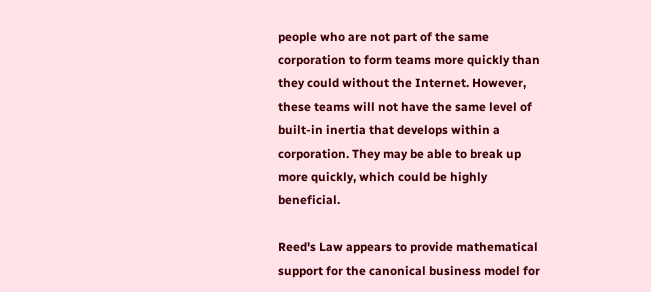people who are not part of the same corporation to form teams more quickly than they could without the Internet. However, these teams will not have the same level of built-in inertia that develops within a corporation. They may be able to break up more quickly, which could be highly beneficial.

Reed's Law appears to provide mathematical support for the canonical business model for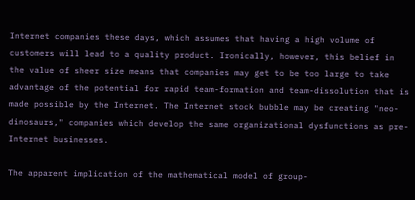Internet companies these days, which assumes that having a high volume of customers will lead to a quality product. Ironically, however, this belief in the value of sheer size means that companies may get to be too large to take advantage of the potential for rapid team-formation and team-dissolution that is made possible by the Internet. The Internet stock bubble may be creating "neo-dinosaurs," companies which develop the same organizational dysfunctions as pre-Internet businesses.

The apparent implication of the mathematical model of group-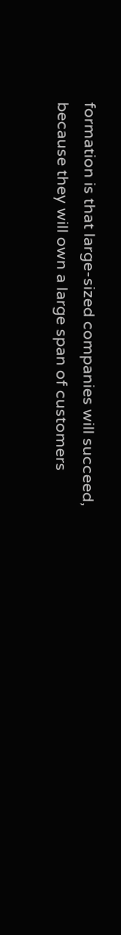formation is that large-sized companies will succeed, because they will own a large span of customers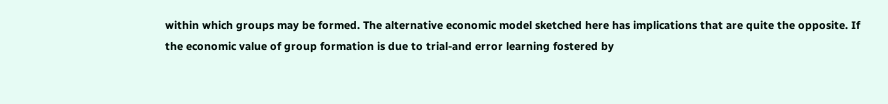within which groups may be formed. The alternative economic model sketched here has implications that are quite the opposite. If the economic value of group formation is due to trial-and error learning fostered by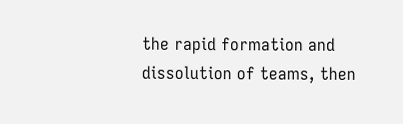the rapid formation and dissolution of teams, then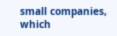small companies, which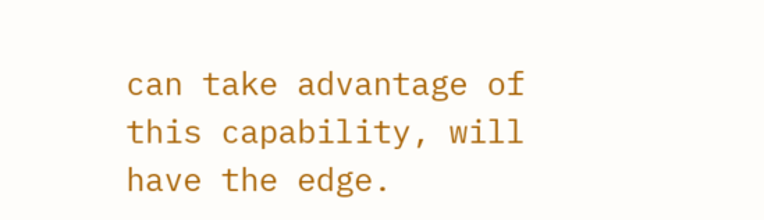can take advantage of this capability, will have the edge.